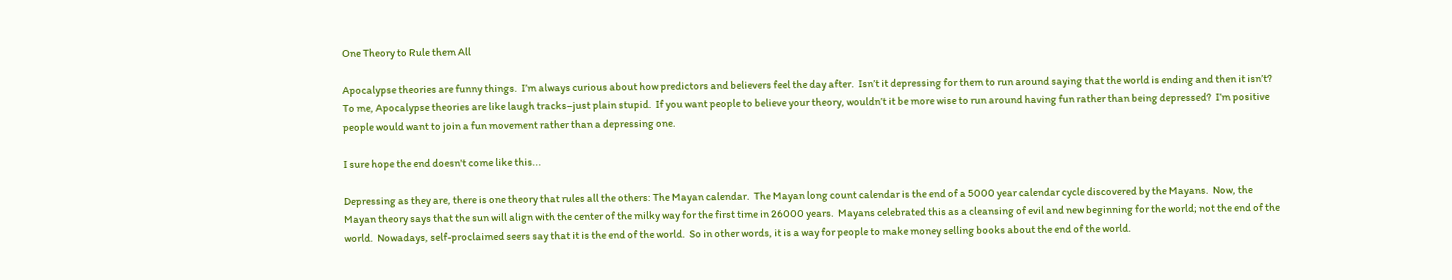One Theory to Rule them All

Apocalypse theories are funny things.  I’m always curious about how predictors and believers feel the day after.  Isn’t it depressing for them to run around saying that the world is ending and then it isn’t?  To me, Apocalypse theories are like laugh tracks–just plain stupid.  If you want people to believe your theory, wouldn’t it be more wise to run around having fun rather than being depressed?  I’m positive people would want to join a fun movement rather than a depressing one.

I sure hope the end doesn't come like this...

Depressing as they are, there is one theory that rules all the others: The Mayan calendar.  The Mayan long count calendar is the end of a 5000 year calendar cycle discovered by the Mayans.  Now, the Mayan theory says that the sun will align with the center of the milky way for the first time in 26000 years.  Mayans celebrated this as a cleansing of evil and new beginning for the world; not the end of the world.  Nowadays, self-proclaimed seers say that it is the end of the world.  So in other words, it is a way for people to make money selling books about the end of the world.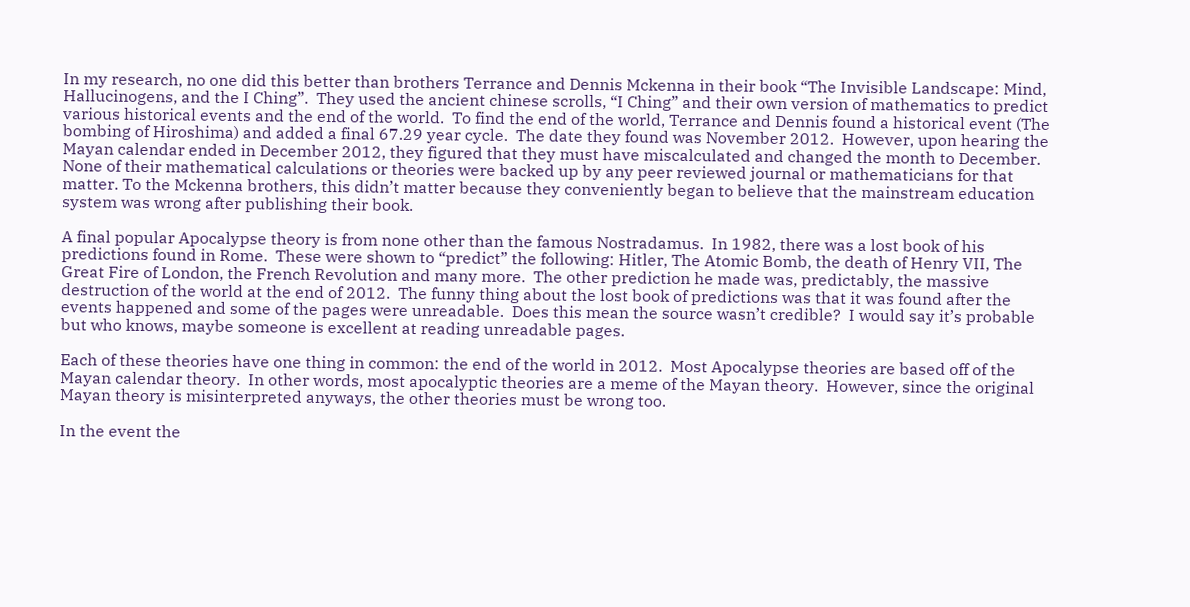In my research, no one did this better than brothers Terrance and Dennis Mckenna in their book “The Invisible Landscape: Mind, Hallucinogens, and the I Ching”.  They used the ancient chinese scrolls, “I Ching” and their own version of mathematics to predict various historical events and the end of the world.  To find the end of the world, Terrance and Dennis found a historical event (The bombing of Hiroshima) and added a final 67.29 year cycle.  The date they found was November 2012.  However, upon hearing the Mayan calendar ended in December 2012, they figured that they must have miscalculated and changed the month to December.  None of their mathematical calculations or theories were backed up by any peer reviewed journal or mathematicians for that matter. To the Mckenna brothers, this didn’t matter because they conveniently began to believe that the mainstream education system was wrong after publishing their book.

A final popular Apocalypse theory is from none other than the famous Nostradamus.  In 1982, there was a lost book of his predictions found in Rome.  These were shown to “predict” the following: Hitler, The Atomic Bomb, the death of Henry VII, The Great Fire of London, the French Revolution and many more.  The other prediction he made was, predictably, the massive destruction of the world at the end of 2012.  The funny thing about the lost book of predictions was that it was found after the events happened and some of the pages were unreadable.  Does this mean the source wasn’t credible?  I would say it’s probable but who knows, maybe someone is excellent at reading unreadable pages.

Each of these theories have one thing in common: the end of the world in 2012.  Most Apocalypse theories are based off of the Mayan calendar theory.  In other words, most apocalyptic theories are a meme of the Mayan theory.  However, since the original Mayan theory is misinterpreted anyways, the other theories must be wrong too.

In the event the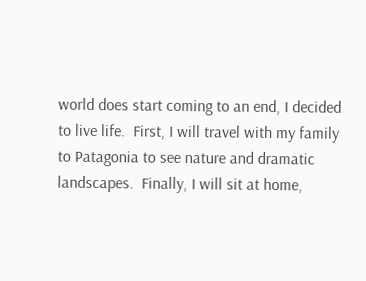world does start coming to an end, I decided to live life.  First, I will travel with my family to Patagonia to see nature and dramatic landscapes.  Finally, I will sit at home,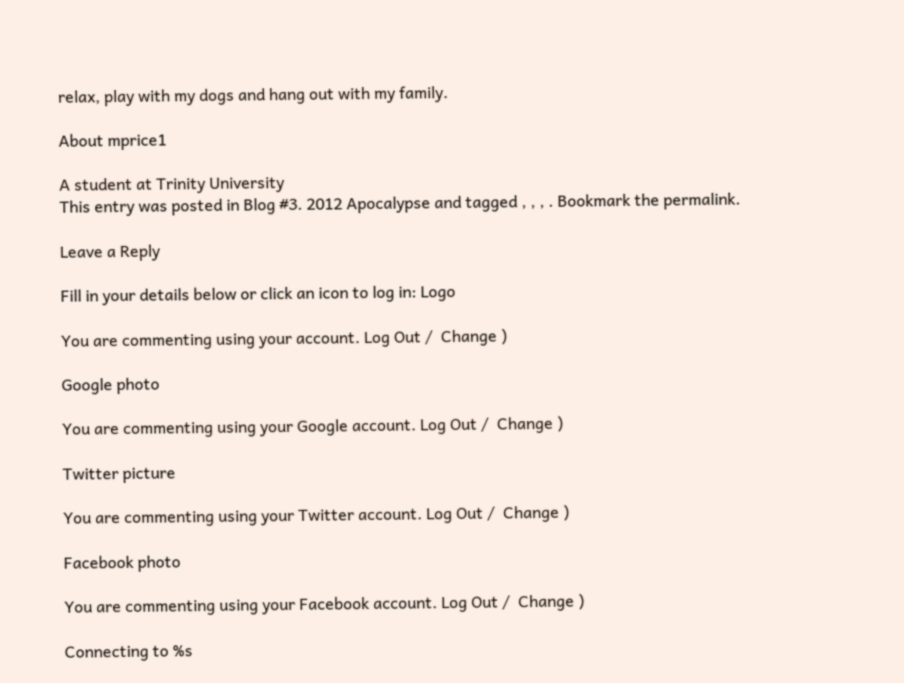relax, play with my dogs and hang out with my family.

About mprice1

A student at Trinity University
This entry was posted in Blog #3. 2012 Apocalypse and tagged , , , . Bookmark the permalink.

Leave a Reply

Fill in your details below or click an icon to log in: Logo

You are commenting using your account. Log Out /  Change )

Google photo

You are commenting using your Google account. Log Out /  Change )

Twitter picture

You are commenting using your Twitter account. Log Out /  Change )

Facebook photo

You are commenting using your Facebook account. Log Out /  Change )

Connecting to %s